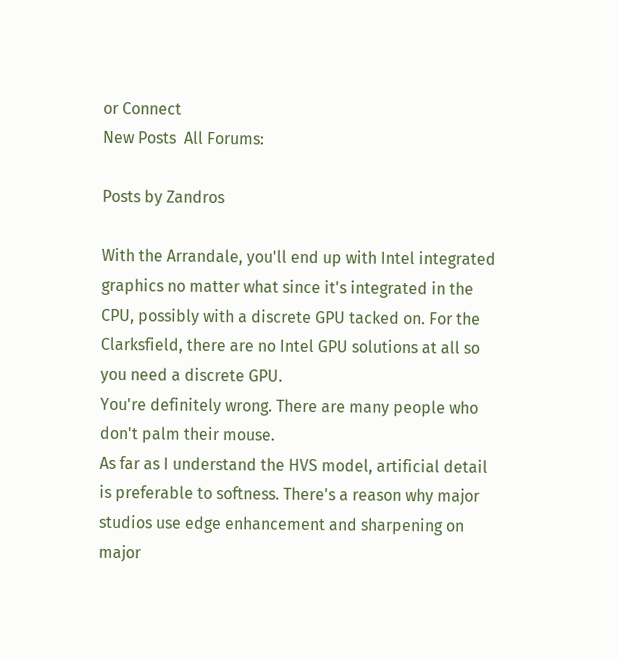or Connect
New Posts  All Forums:

Posts by Zandros

With the Arrandale, you'll end up with Intel integrated graphics no matter what since it's integrated in the CPU, possibly with a discrete GPU tacked on. For the Clarksfield, there are no Intel GPU solutions at all so you need a discrete GPU.
You're definitely wrong. There are many people who don't palm their mouse.
As far as I understand the HVS model, artificial detail is preferable to softness. There's a reason why major studios use edge enhancement and sharpening on major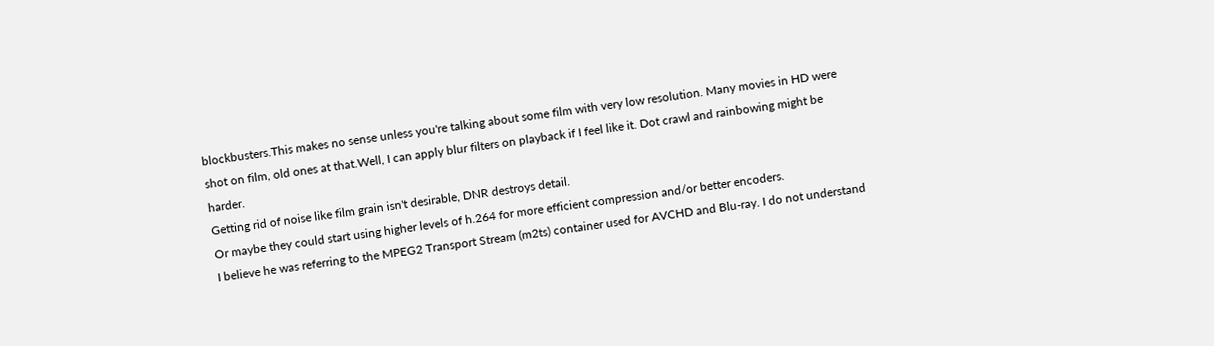blockbusters.This makes no sense unless you're talking about some film with very low resolution. Many movies in HD were shot on film, old ones at that.Well, I can apply blur filters on playback if I feel like it. Dot crawl and rainbowing might be harder.
Getting rid of noise like film grain isn't desirable, DNR destroys detail.
Or maybe they could start using higher levels of h.264 for more efficient compression and/or better encoders.
I believe he was referring to the MPEG2 Transport Stream (m2ts) container used for AVCHD and Blu-ray. I do not understand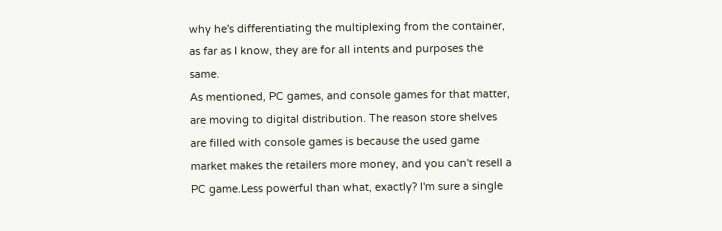why he's differentiating the multiplexing from the container, as far as I know, they are for all intents and purposes the same.
As mentioned, PC games, and console games for that matter, are moving to digital distribution. The reason store shelves are filled with console games is because the used game market makes the retailers more money, and you can't resell a PC game.Less powerful than what, exactly? I'm sure a single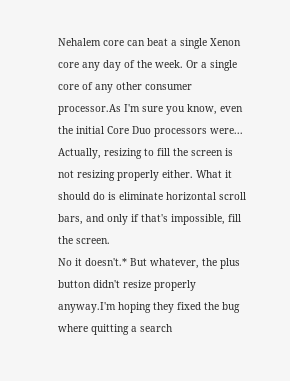Nehalem core can beat a single Xenon core any day of the week. Or a single core of any other consumer processor.As I'm sure you know, even the initial Core Duo processors were...
Actually, resizing to fill the screen is not resizing properly either. What it should do is eliminate horizontal scroll bars, and only if that's impossible, fill the screen.
No it doesn't.* But whatever, the plus button didn't resize properly anyway.I'm hoping they fixed the bug where quitting a search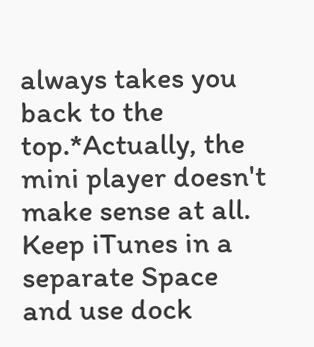always takes you back to the top.*Actually, the mini player doesn't make sense at all. Keep iTunes in a separate Space and use dock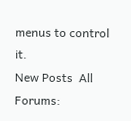menus to control it.
New Posts  All Forums: